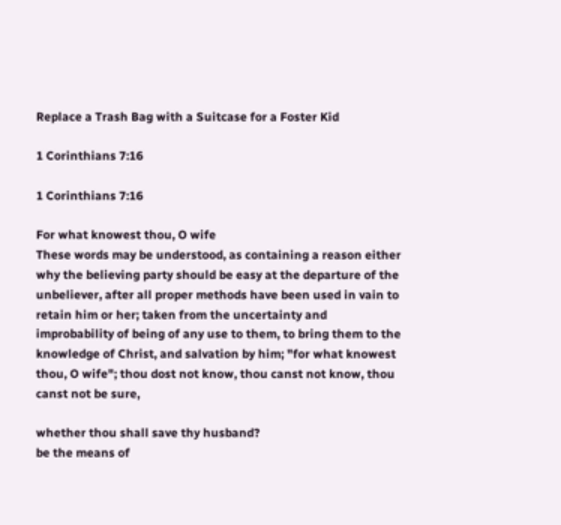Replace a Trash Bag with a Suitcase for a Foster Kid

1 Corinthians 7:16

1 Corinthians 7:16

For what knowest thou, O wife
These words may be understood, as containing a reason either why the believing party should be easy at the departure of the unbeliever, after all proper methods have been used in vain to retain him or her; taken from the uncertainty and improbability of being of any use to them, to bring them to the knowledge of Christ, and salvation by him; "for what knowest thou, O wife"; thou dost not know, thou canst not know, thou canst not be sure,

whether thou shall save thy husband?
be the means of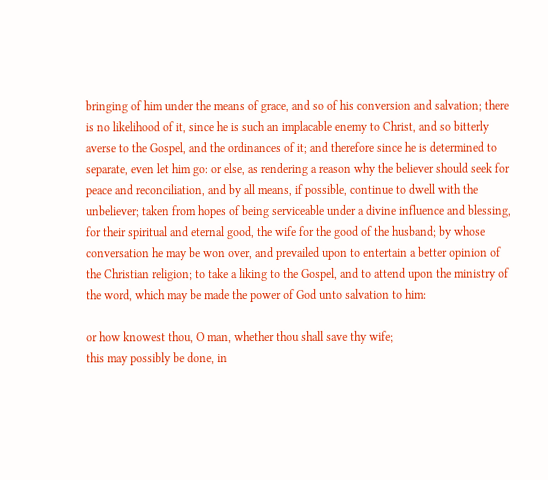bringing of him under the means of grace, and so of his conversion and salvation; there is no likelihood of it, since he is such an implacable enemy to Christ, and so bitterly averse to the Gospel, and the ordinances of it; and therefore since he is determined to separate, even let him go: or else, as rendering a reason why the believer should seek for peace and reconciliation, and by all means, if possible, continue to dwell with the unbeliever; taken from hopes of being serviceable under a divine influence and blessing, for their spiritual and eternal good, the wife for the good of the husband; by whose conversation he may be won over, and prevailed upon to entertain a better opinion of the Christian religion; to take a liking to the Gospel, and to attend upon the ministry of the word, which may be made the power of God unto salvation to him:

or how knowest thou, O man, whether thou shall save thy wife;
this may possibly be done, in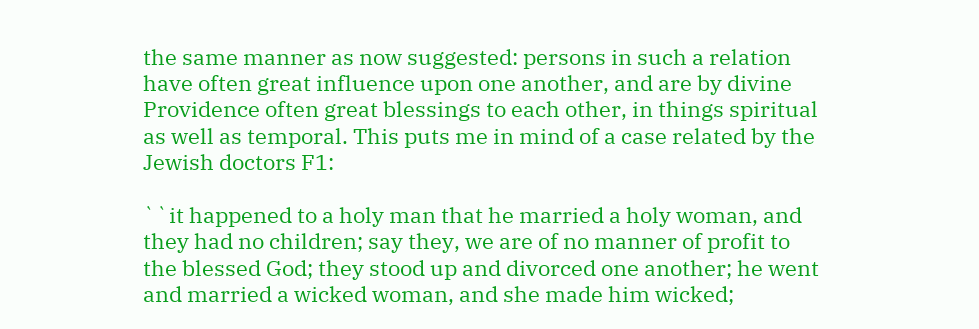the same manner as now suggested: persons in such a relation have often great influence upon one another, and are by divine Providence often great blessings to each other, in things spiritual as well as temporal. This puts me in mind of a case related by the Jewish doctors F1:

``it happened to a holy man that he married a holy woman, and they had no children; say they, we are of no manner of profit to the blessed God; they stood up and divorced one another; he went and married a wicked woman, and she made him wicked;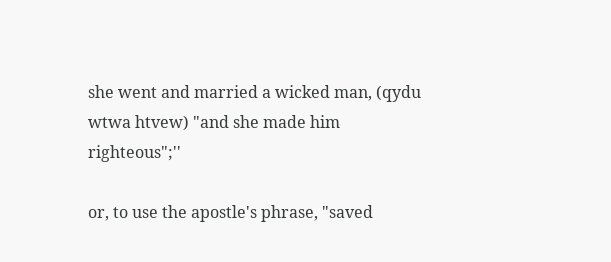she went and married a wicked man, (qydu wtwa htvew) "and she made him righteous";''

or, to use the apostle's phrase, "saved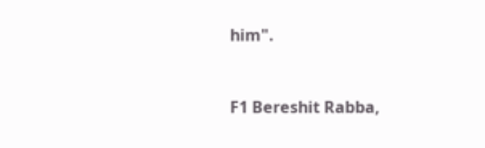him".


F1 Bereshit Rabba,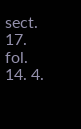sect. 17. fol. 14. 4.